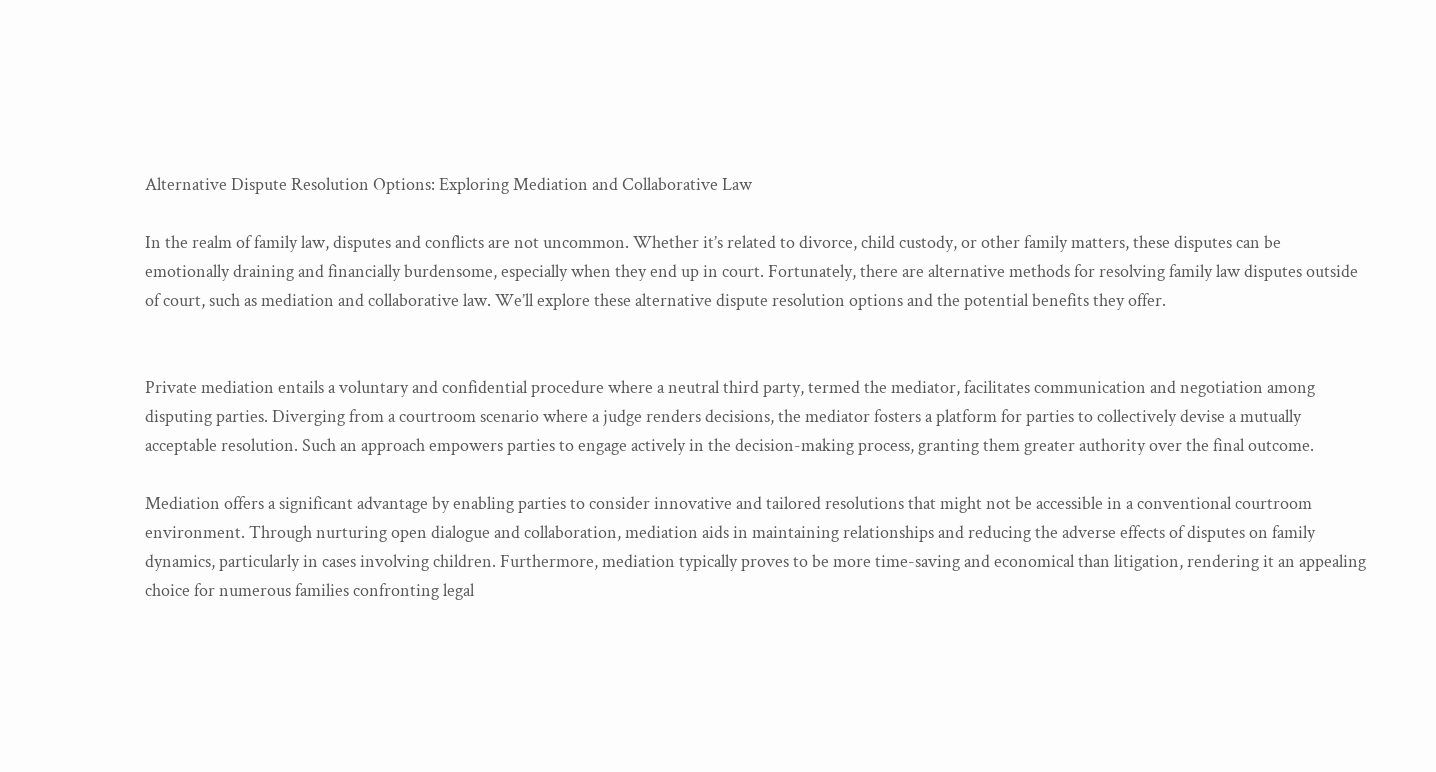Alternative Dispute Resolution Options: Exploring Mediation and Collaborative Law

In the realm of family law, disputes and conflicts are not uncommon. Whether it’s related to divorce, child custody, or other family matters, these disputes can be emotionally draining and financially burdensome, especially when they end up in court. Fortunately, there are alternative methods for resolving family law disputes outside of court, such as mediation and collaborative law. We’ll explore these alternative dispute resolution options and the potential benefits they offer.


Private mediation entails a voluntary and confidential procedure where a neutral third party, termed the mediator, facilitates communication and negotiation among disputing parties. Diverging from a courtroom scenario where a judge renders decisions, the mediator fosters a platform for parties to collectively devise a mutually acceptable resolution. Such an approach empowers parties to engage actively in the decision-making process, granting them greater authority over the final outcome.

Mediation offers a significant advantage by enabling parties to consider innovative and tailored resolutions that might not be accessible in a conventional courtroom environment. Through nurturing open dialogue and collaboration, mediation aids in maintaining relationships and reducing the adverse effects of disputes on family dynamics, particularly in cases involving children. Furthermore, mediation typically proves to be more time-saving and economical than litigation, rendering it an appealing choice for numerous families confronting legal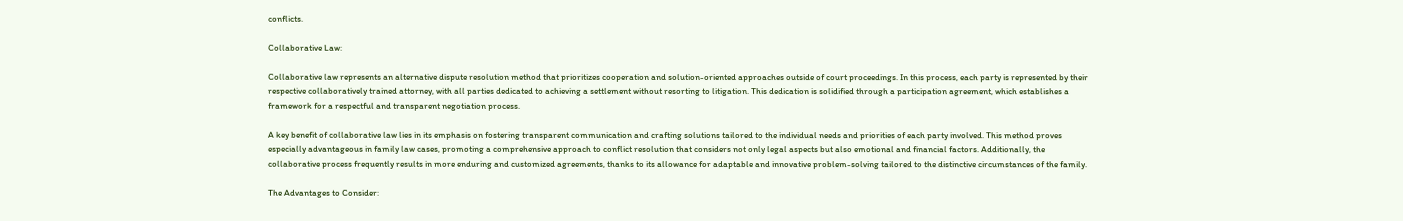conflicts.

Collaborative Law:

Collaborative law represents an alternative dispute resolution method that prioritizes cooperation and solution-oriented approaches outside of court proceedings. In this process, each party is represented by their respective collaboratively trained attorney, with all parties dedicated to achieving a settlement without resorting to litigation. This dedication is solidified through a participation agreement, which establishes a framework for a respectful and transparent negotiation process.

A key benefit of collaborative law lies in its emphasis on fostering transparent communication and crafting solutions tailored to the individual needs and priorities of each party involved. This method proves especially advantageous in family law cases, promoting a comprehensive approach to conflict resolution that considers not only legal aspects but also emotional and financial factors. Additionally, the collaborative process frequently results in more enduring and customized agreements, thanks to its allowance for adaptable and innovative problem-solving tailored to the distinctive circumstances of the family.

The Advantages to Consider: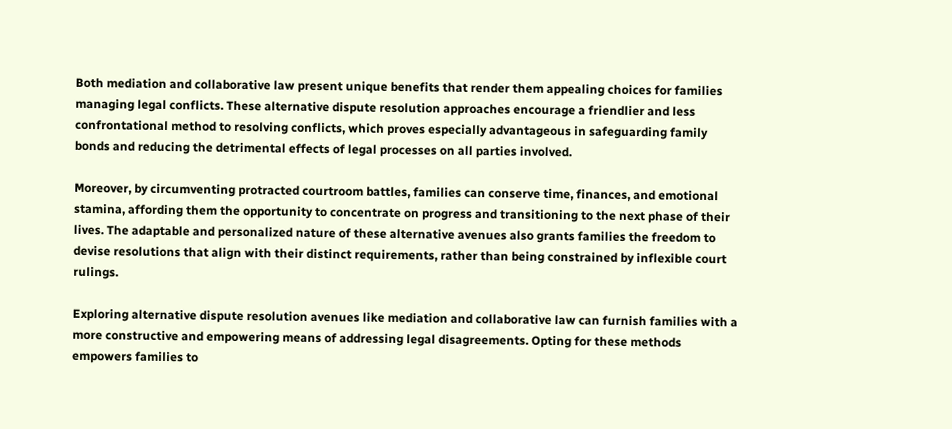Both mediation and collaborative law present unique benefits that render them appealing choices for families managing legal conflicts. These alternative dispute resolution approaches encourage a friendlier and less confrontational method to resolving conflicts, which proves especially advantageous in safeguarding family bonds and reducing the detrimental effects of legal processes on all parties involved.

Moreover, by circumventing protracted courtroom battles, families can conserve time, finances, and emotional stamina, affording them the opportunity to concentrate on progress and transitioning to the next phase of their lives. The adaptable and personalized nature of these alternative avenues also grants families the freedom to devise resolutions that align with their distinct requirements, rather than being constrained by inflexible court rulings.

Exploring alternative dispute resolution avenues like mediation and collaborative law can furnish families with a more constructive and empowering means of addressing legal disagreements. Opting for these methods empowers families to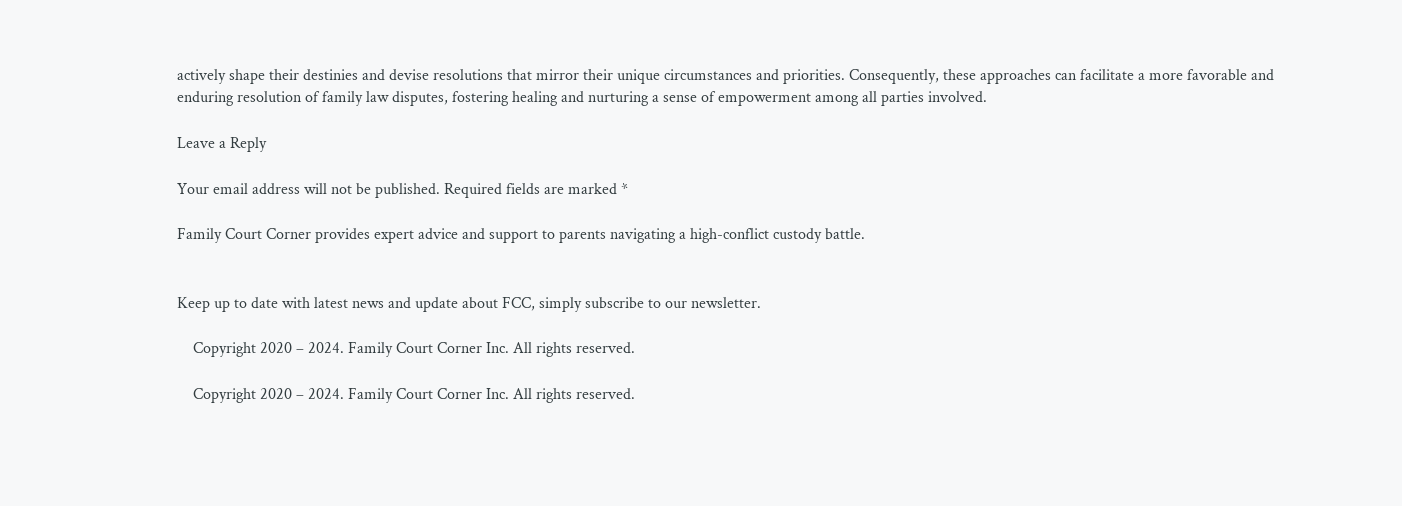actively shape their destinies and devise resolutions that mirror their unique circumstances and priorities. Consequently, these approaches can facilitate a more favorable and enduring resolution of family law disputes, fostering healing and nurturing a sense of empowerment among all parties involved.

Leave a Reply

Your email address will not be published. Required fields are marked *

Family Court Corner provides expert advice and support to parents navigating a high-conflict custody battle.


Keep up to date with latest news and update about FCC, simply subscribe to our newsletter.

    Copyright 2020 – 2024. Family Court Corner Inc. All rights reserved.

    Copyright 2020 – 2024. Family Court Corner Inc. All rights reserved.